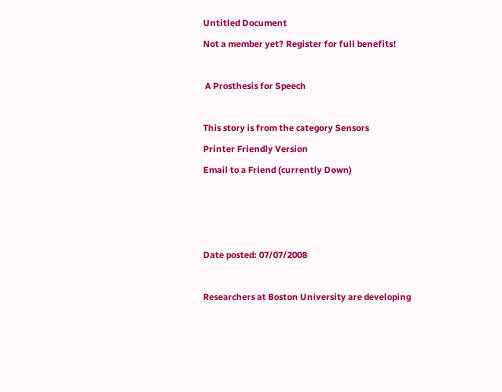Untitled Document
Not a member yet? Register for full benefits!

 A Prosthesis for Speech

This story is from the category Sensors
Printer Friendly Version
Email to a Friend (currently Down)



Date posted: 07/07/2008

Researchers at Boston University are developing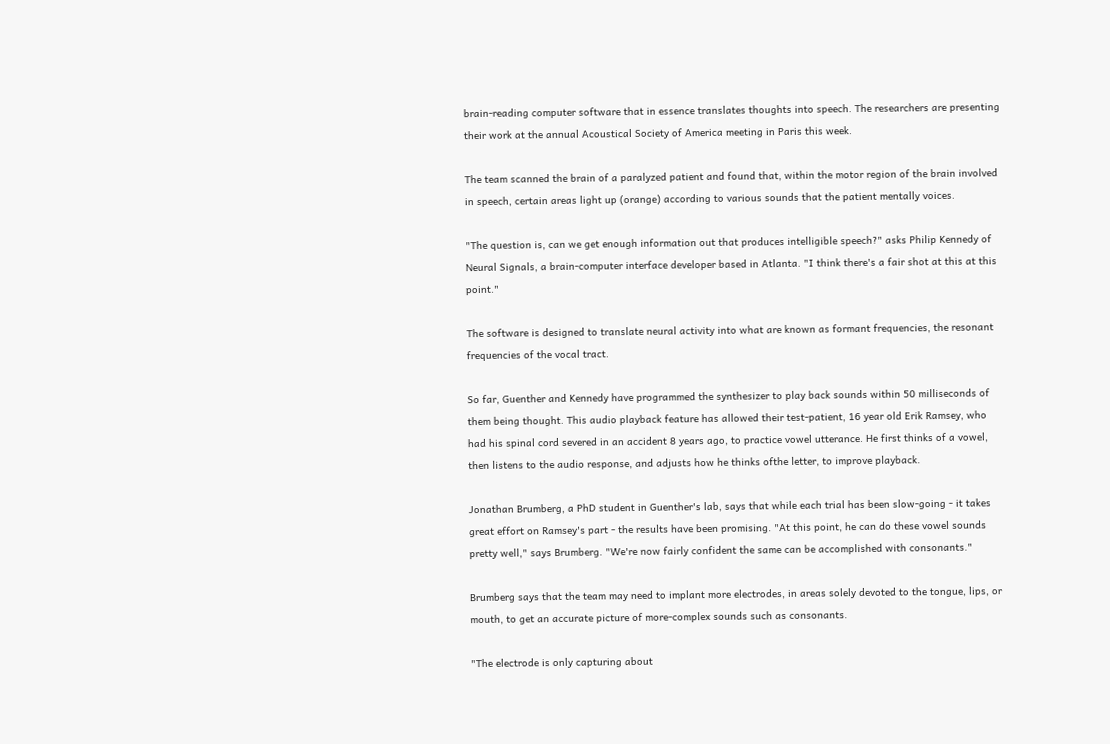brain-reading computer software that in essence translates thoughts into speech. The researchers are presenting their work at the annual Acoustical Society of America meeting in Paris this week.

The team scanned the brain of a paralyzed patient and found that, within the motor region of the brain involved in speech, certain areas light up (orange) according to various sounds that the patient mentally voices.

"The question is, can we get enough information out that produces intelligible speech?" asks Philip Kennedy of Neural Signals, a brain-computer interface developer based in Atlanta. "I think there's a fair shot at this at this point."

The software is designed to translate neural activity into what are known as formant frequencies, the resonant frequencies of the vocal tract.

So far, Guenther and Kennedy have programmed the synthesizer to play back sounds within 50 milliseconds of them being thought. This audio playback feature has allowed their test-patient, 16 year old Erik Ramsey, who had his spinal cord severed in an accident 8 years ago, to practice vowel utterance. He first thinks of a vowel, then listens to the audio response, and adjusts how he thinks ofthe letter, to improve playback.

Jonathan Brumberg, a PhD student in Guenther's lab, says that while each trial has been slow-going - it takes great effort on Ramsey's part - the results have been promising. "At this point, he can do these vowel sounds pretty well," says Brumberg. "We're now fairly confident the same can be accomplished with consonants."

Brumberg says that the team may need to implant more electrodes, in areas solely devoted to the tongue, lips, or mouth, to get an accurate picture of more-complex sounds such as consonants.

"The electrode is only capturing about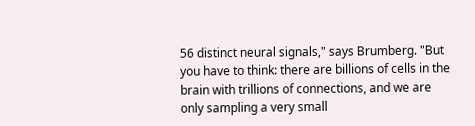56 distinct neural signals," says Brumberg. "But you have to think: there are billions of cells in the brain with trillions of connections, and we are only sampling a very small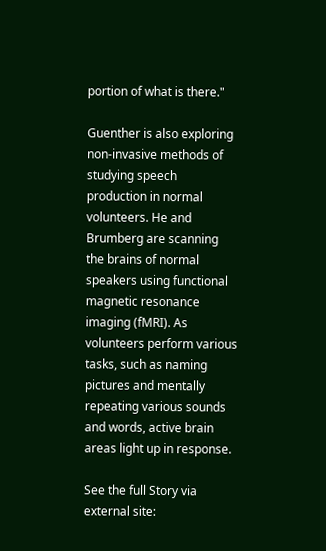portion of what is there."

Guenther is also exploring non-invasive methods of studying speech production in normal volunteers. He and Brumberg are scanning the brains of normal speakers using functional magnetic resonance imaging (fMRI). As volunteers perform various tasks, such as naming pictures and mentally repeating various sounds and words, active brain areas light up in response.

See the full Story via external site: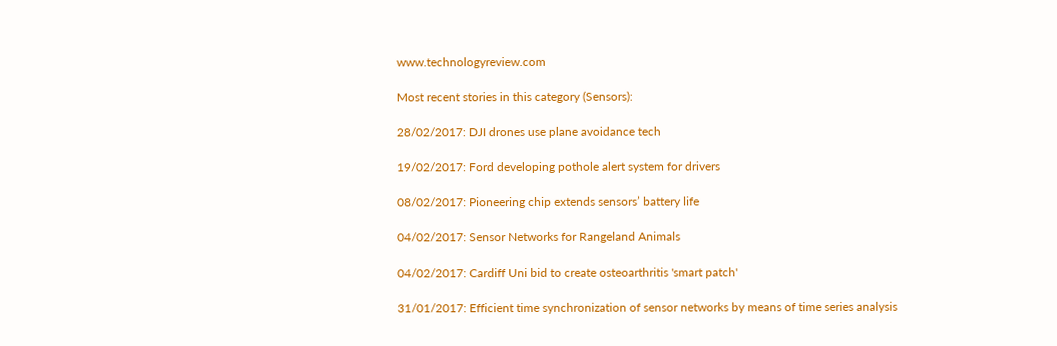www.technologyreview.com

Most recent stories in this category (Sensors):

28/02/2017: DJI drones use plane avoidance tech

19/02/2017: Ford developing pothole alert system for drivers

08/02/2017: Pioneering chip extends sensors’ battery life

04/02/2017: Sensor Networks for Rangeland Animals

04/02/2017: Cardiff Uni bid to create osteoarthritis 'smart patch'

31/01/2017: Efficient time synchronization of sensor networks by means of time series analysis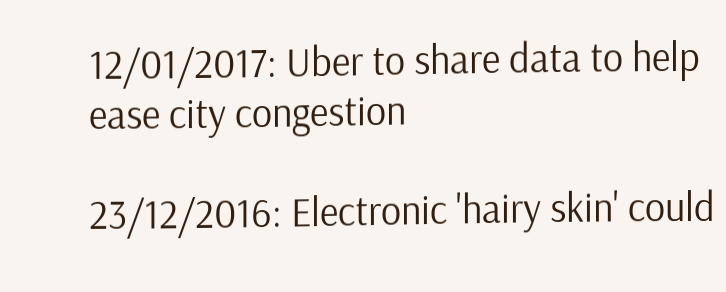12/01/2017: Uber to share data to help ease city congestion

23/12/2016: Electronic 'hairy skin' could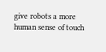give robots a more human sense of touch